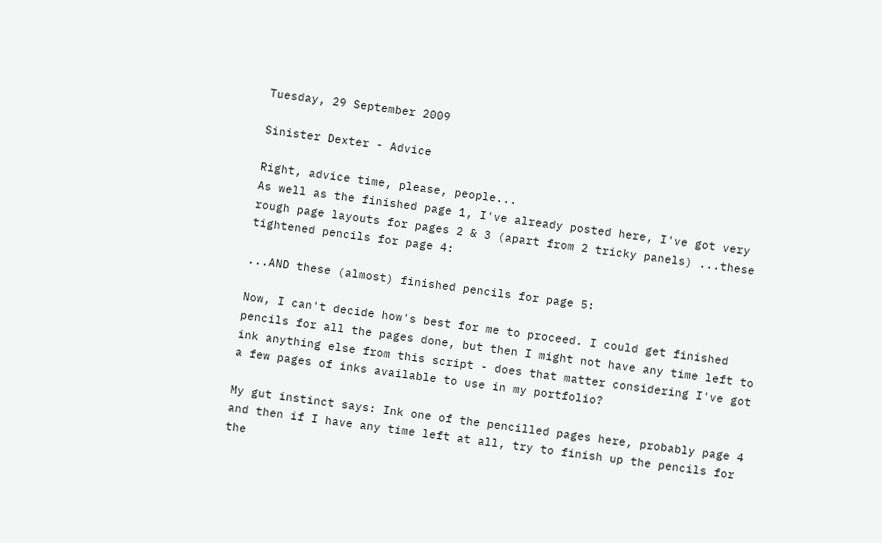Tuesday, 29 September 2009

Sinister Dexter - Advice

Right, advice time, please, people...
As well as the finished page 1, I've already posted here, I've got very rough page layouts for pages 2 & 3 (apart from 2 tricky panels) ...these tightened pencils for page 4:

...AND these (almost) finished pencils for page 5:

Now, I can't decide how's best for me to proceed. I could get finished pencils for all the pages done, but then I might not have any time left to ink anything else from this script - does that matter considering I've got a few pages of inks available to use in my portfolio?

My gut instinct says: Ink one of the pencilled pages here, probably page 4 and then if I have any time left at all, try to finish up the pencils for the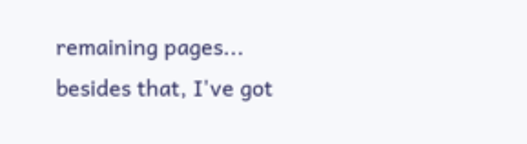remaining pages... besides that, I've got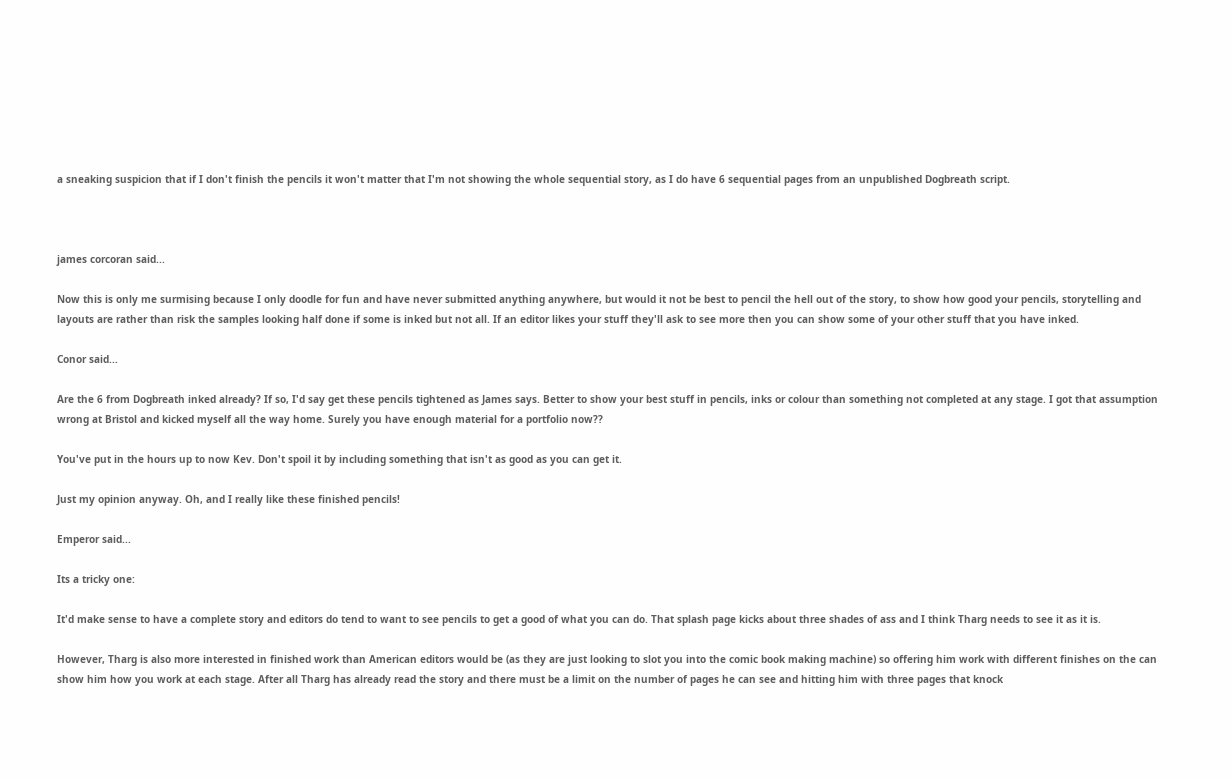a sneaking suspicion that if I don't finish the pencils it won't matter that I'm not showing the whole sequential story, as I do have 6 sequential pages from an unpublished Dogbreath script.



james corcoran said...

Now this is only me surmising because I only doodle for fun and have never submitted anything anywhere, but would it not be best to pencil the hell out of the story, to show how good your pencils, storytelling and layouts are rather than risk the samples looking half done if some is inked but not all. If an editor likes your stuff they'll ask to see more then you can show some of your other stuff that you have inked.

Conor said...

Are the 6 from Dogbreath inked already? If so, I'd say get these pencils tightened as James says. Better to show your best stuff in pencils, inks or colour than something not completed at any stage. I got that assumption wrong at Bristol and kicked myself all the way home. Surely you have enough material for a portfolio now??

You've put in the hours up to now Kev. Don't spoil it by including something that isn't as good as you can get it.

Just my opinion anyway. Oh, and I really like these finished pencils!

Emperor said...

Its a tricky one:

It'd make sense to have a complete story and editors do tend to want to see pencils to get a good of what you can do. That splash page kicks about three shades of ass and I think Tharg needs to see it as it is.

However, Tharg is also more interested in finished work than American editors would be (as they are just looking to slot you into the comic book making machine) so offering him work with different finishes on the can show him how you work at each stage. After all Tharg has already read the story and there must be a limit on the number of pages he can see and hitting him with three pages that knock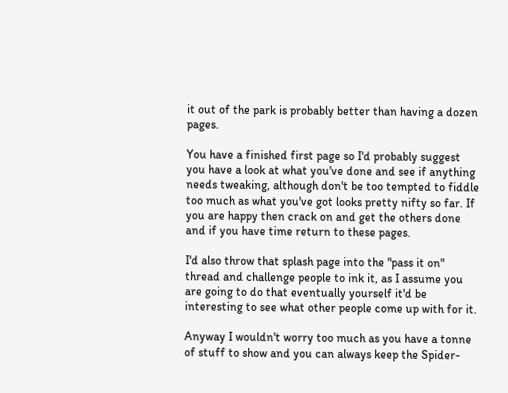it out of the park is probably better than having a dozen pages.

You have a finished first page so I'd probably suggest you have a look at what you've done and see if anything needs tweaking, although don't be too tempted to fiddle too much as what you've got looks pretty nifty so far. If you are happy then crack on and get the others done and if you have time return to these pages.

I'd also throw that splash page into the "pass it on" thread and challenge people to ink it, as I assume you are going to do that eventually yourself it'd be interesting to see what other people come up with for it.

Anyway I wouldn't worry too much as you have a tonne of stuff to show and you can always keep the Spider-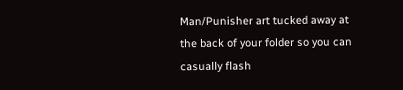Man/Punisher art tucked away at the back of your folder so you can casually flash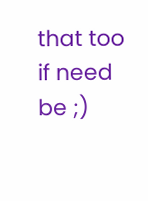that too if need be ;)